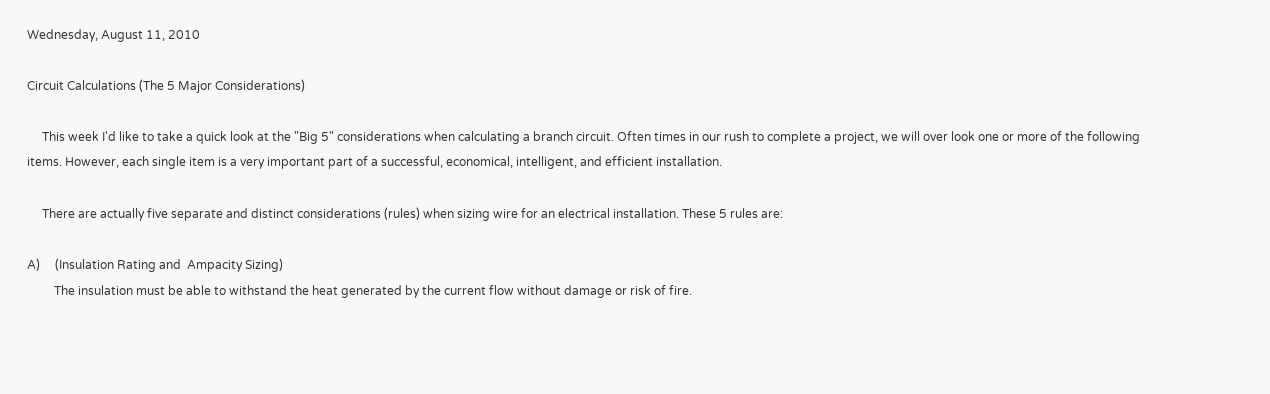Wednesday, August 11, 2010

Circuit Calculations (The 5 Major Considerations)

     This week I'd like to take a quick look at the "Big 5" considerations when calculating a branch circuit. Often times in our rush to complete a project, we will over look one or more of the following items. However, each single item is a very important part of a successful, economical, intelligent, and efficient installation.

     There are actually five separate and distinct considerations (rules) when sizing wire for an electrical installation. These 5 rules are:

A)     (Insulation Rating and  Ampacity Sizing)
         The insulation must be able to withstand the heat generated by the current flow without damage or risk of fire.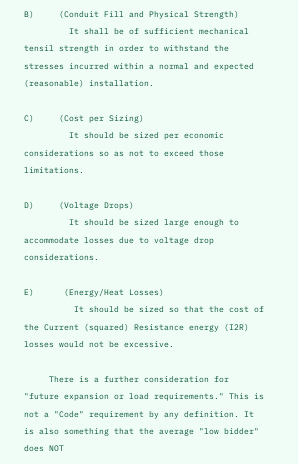B)     (Conduit Fill and Physical Strength)
         It shall be of sufficient mechanical tensil strength in order to withstand the stresses incurred within a normal and expected (reasonable) installation.

C)     (Cost per Sizing)
         It should be sized per economic considerations so as not to exceed those limitations.

D)     (Voltage Drops)
         It should be sized large enough to accommodate losses due to voltage drop considerations.

E)      (Energy/Heat Losses)
          It should be sized so that the cost of the Current (squared) Resistance energy (I2R) losses would not be excessive.

     There is a further consideration for "future expansion or load requirements." This is not a "Code" requirement by any definition. It is also something that the average "low bidder" does NOT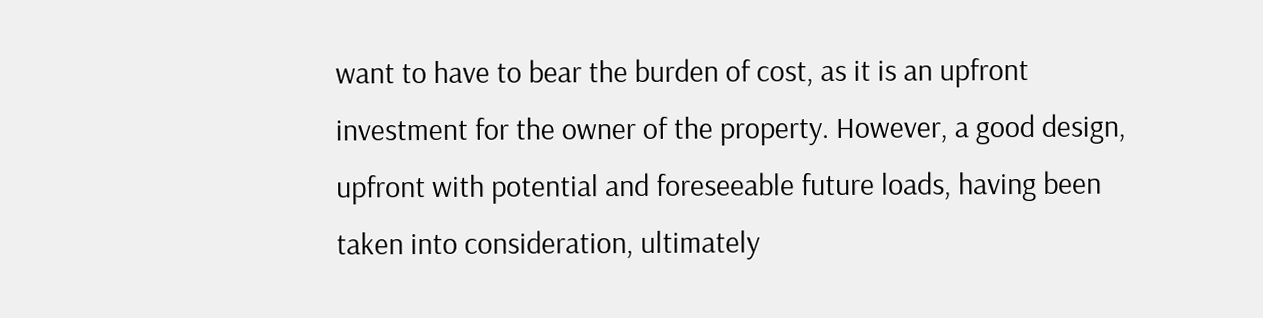want to have to bear the burden of cost, as it is an upfront investment for the owner of the property. However, a good design, upfront with potential and foreseeable future loads, having been taken into consideration, ultimately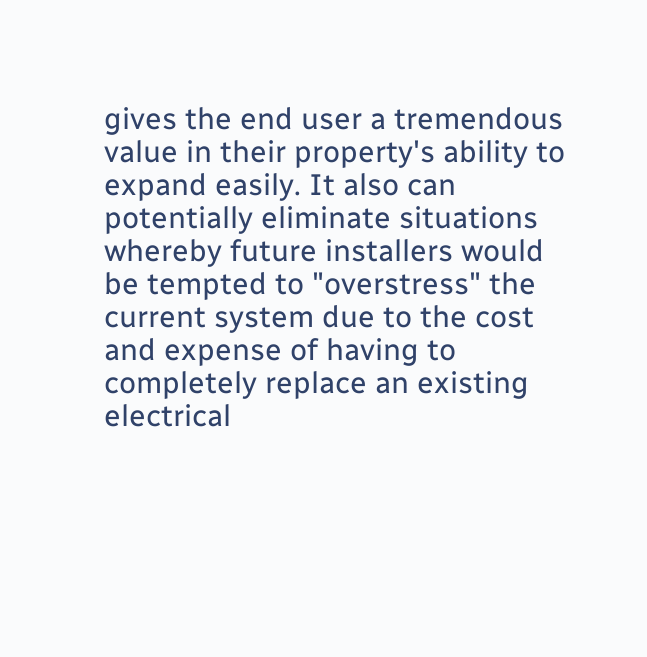gives the end user a tremendous value in their property's ability to expand easily. It also can potentially eliminate situations whereby future installers would be tempted to "overstress" the current system due to the cost and expense of having to completely replace an existing electrical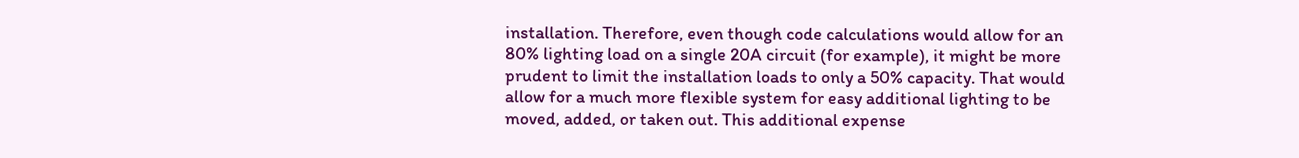installation. Therefore, even though code calculations would allow for an 80% lighting load on a single 20A circuit (for example), it might be more prudent to limit the installation loads to only a 50% capacity. That would allow for a much more flexible system for easy additional lighting to be moved, added, or taken out. This additional expense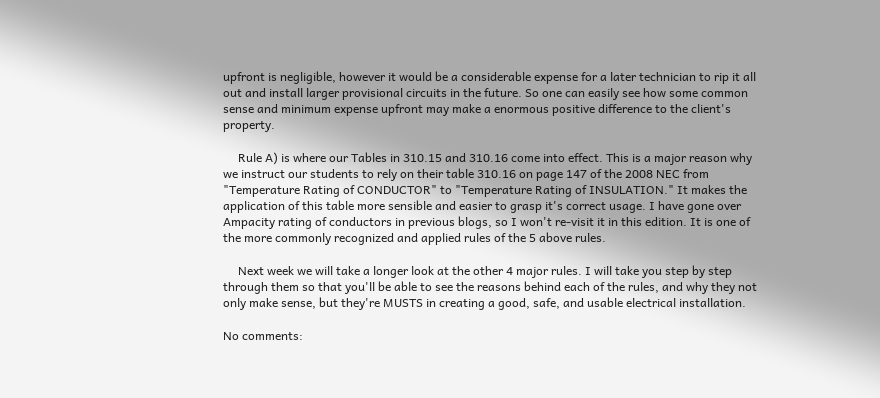upfront is negligible, however it would be a considerable expense for a later technician to rip it all out and install larger provisional circuits in the future. So one can easily see how some common sense and minimum expense upfront may make a enormous positive difference to the client's property.

     Rule A) is where our Tables in 310.15 and 310.16 come into effect. This is a major reason why we instruct our students to rely on their table 310.16 on page 147 of the 2008 NEC from "Temperature Rating of CONDUCTOR" to "Temperature Rating of INSULATION." It makes the application of this table more sensible and easier to grasp it's correct usage. I have gone over Ampacity rating of conductors in previous blogs, so I won't re-visit it in this edition. It is one of the more commonly recognized and applied rules of the 5 above rules.

     Next week we will take a longer look at the other 4 major rules. I will take you step by step through them so that you'll be able to see the reasons behind each of the rules, and why they not only make sense, but they're MUSTS in creating a good, safe, and usable electrical installation.

No comments: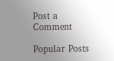Post a Comment

Popular Posts